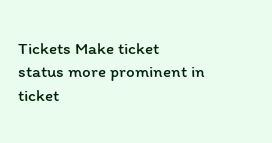Tickets Make ticket status more prominent in ticket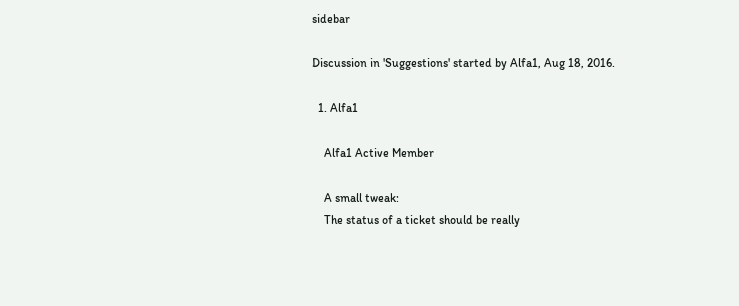sidebar

Discussion in 'Suggestions' started by Alfa1, Aug 18, 2016.

  1. Alfa1

    Alfa1 Active Member

    A small tweak:
    The status of a ticket should be really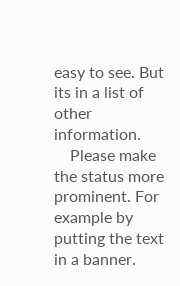easy to see. But its in a list of other information.
    Please make the status more prominent. For example by putting the text in a banner.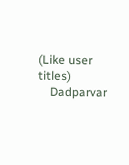(Like user titles)
    Dadparvar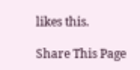likes this.

Share This Page